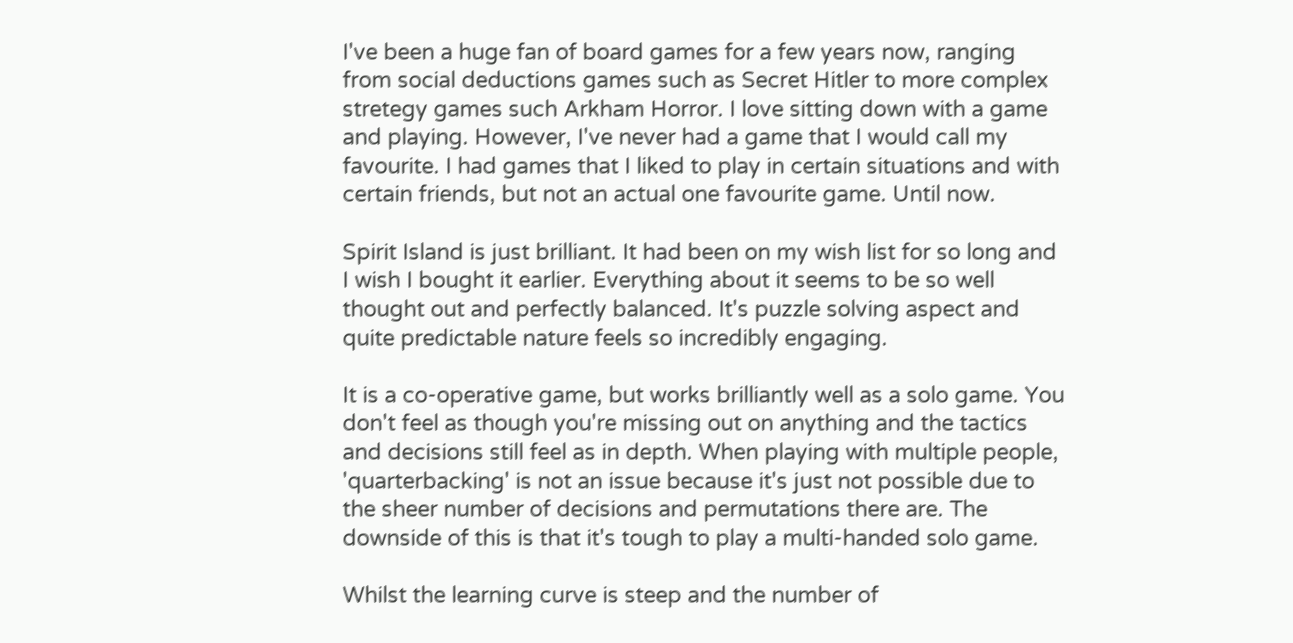I've been a huge fan of board games for a few years now, ranging from social deductions games such as Secret Hitler to more complex stretegy games such Arkham Horror. I love sitting down with a game and playing. However, I've never had a game that I would call my favourite. I had games that I liked to play in certain situations and with certain friends, but not an actual one favourite game. Until now.

Spirit Island is just brilliant. It had been on my wish list for so long and I wish I bought it earlier. Everything about it seems to be so well thought out and perfectly balanced. It's puzzle solving aspect and quite predictable nature feels so incredibly engaging.

It is a co-operative game, but works brilliantly well as a solo game. You don't feel as though you're missing out on anything and the tactics and decisions still feel as in depth. When playing with multiple people, 'quarterbacking' is not an issue because it's just not possible due to the sheer number of decisions and permutations there are. The downside of this is that it's tough to play a multi-handed solo game.

Whilst the learning curve is steep and the number of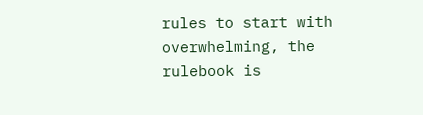rules to start with overwhelming, the rulebook is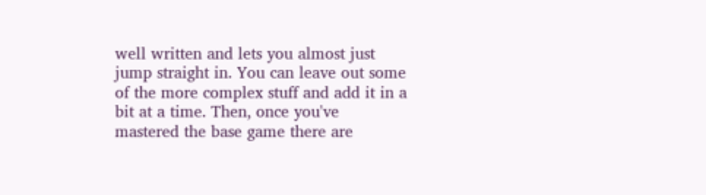well written and lets you almost just jump straight in. You can leave out some of the more complex stuff and add it in a bit at a time. Then, once you've mastered the base game there are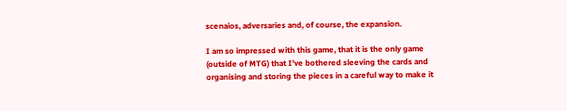scenaios, adversaries and, of course, the expansion.

I am so impressed with this game, that it is the only game (outside of MTG) that I've bothered sleeving the cards and organising and storing the pieces in a careful way to make it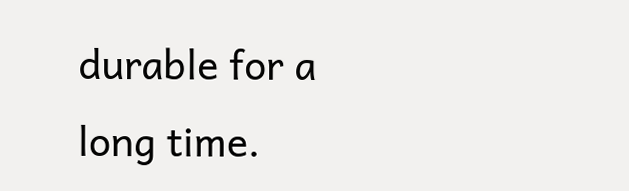durable for a long time.